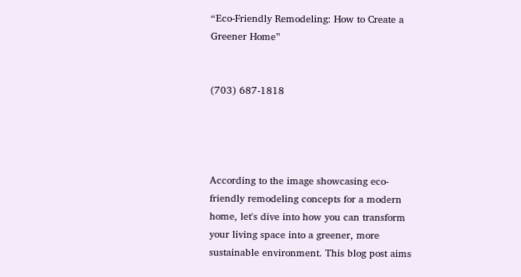“Eco-Friendly Remodeling: How to Create a Greener Home”


(703) 687-1818




According to the image showcasing eco-friendly remodeling concepts for a modern home, let's dive into how you can transform your living space into a greener, more sustainable environment. This blog post aims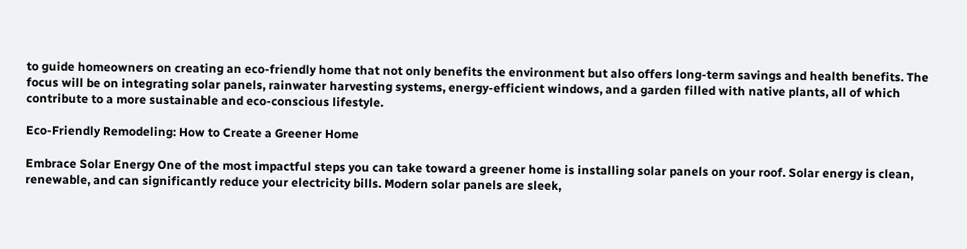to guide homeowners on creating an eco-friendly home that not only benefits the environment but also offers long-term savings and health benefits. The focus will be on integrating solar panels, rainwater harvesting systems, energy-efficient windows, and a garden filled with native plants, all of which contribute to a more sustainable and eco-conscious lifestyle.

Eco-Friendly Remodeling: How to Create a Greener Home

Embrace Solar Energy One of the most impactful steps you can take toward a greener home is installing solar panels on your roof. Solar energy is clean, renewable, and can significantly reduce your electricity bills. Modern solar panels are sleek,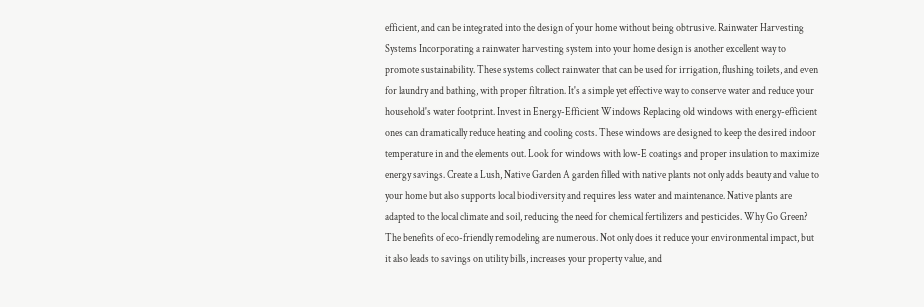efficient, and can be integrated into the design of your home without being obtrusive. Rainwater Harvesting Systems Incorporating a rainwater harvesting system into your home design is another excellent way to promote sustainability. These systems collect rainwater that can be used for irrigation, flushing toilets, and even for laundry and bathing, with proper filtration. It's a simple yet effective way to conserve water and reduce your household's water footprint. Invest in Energy-Efficient Windows Replacing old windows with energy-efficient ones can dramatically reduce heating and cooling costs. These windows are designed to keep the desired indoor temperature in and the elements out. Look for windows with low-E coatings and proper insulation to maximize energy savings. Create a Lush, Native Garden A garden filled with native plants not only adds beauty and value to your home but also supports local biodiversity and requires less water and maintenance. Native plants are adapted to the local climate and soil, reducing the need for chemical fertilizers and pesticides. Why Go Green? The benefits of eco-friendly remodeling are numerous. Not only does it reduce your environmental impact, but it also leads to savings on utility bills, increases your property value, and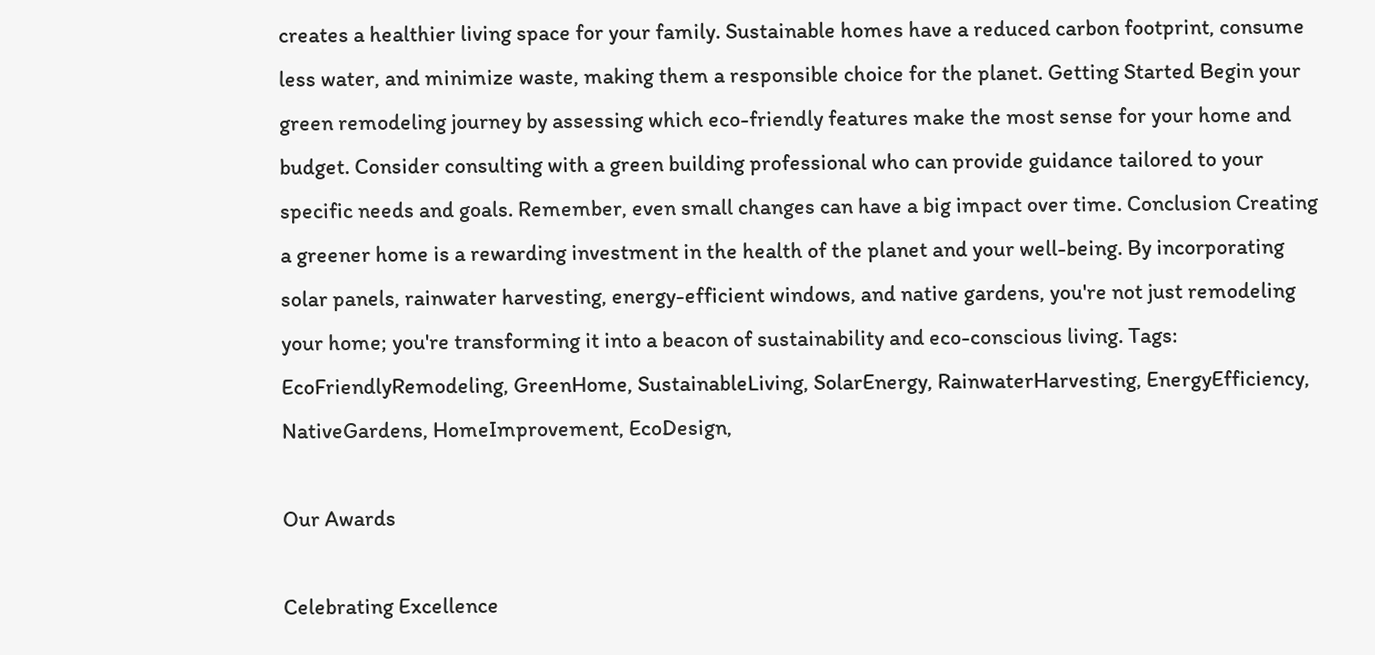creates a healthier living space for your family. Sustainable homes have a reduced carbon footprint, consume less water, and minimize waste, making them a responsible choice for the planet. Getting Started Begin your green remodeling journey by assessing which eco-friendly features make the most sense for your home and budget. Consider consulting with a green building professional who can provide guidance tailored to your specific needs and goals. Remember, even small changes can have a big impact over time. Conclusion Creating a greener home is a rewarding investment in the health of the planet and your well-being. By incorporating solar panels, rainwater harvesting, energy-efficient windows, and native gardens, you're not just remodeling your home; you're transforming it into a beacon of sustainability and eco-conscious living. Tags: EcoFriendlyRemodeling, GreenHome, SustainableLiving, SolarEnergy, RainwaterHarvesting, EnergyEfficiency, NativeGardens, HomeImprovement, EcoDesign,

Our Awards

Celebrating Excellence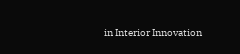in Interior Innovation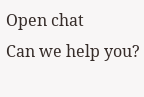Open chat
Can we help you?